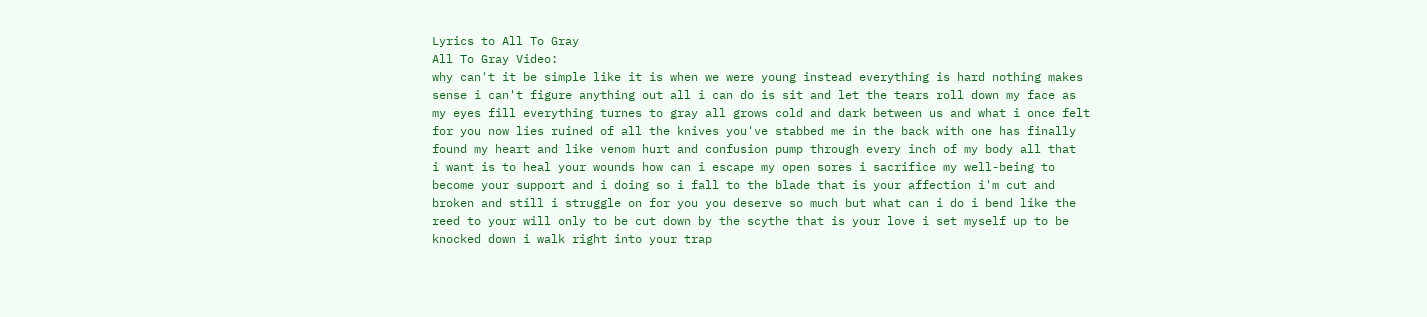Lyrics to All To Gray
All To Gray Video:
why can't it be simple like it is when we were young instead everything is hard nothing makes
sense i can't figure anything out all i can do is sit and let the tears roll down my face as
my eyes fill everything turnes to gray all grows cold and dark between us and what i once felt
for you now lies ruined of all the knives you've stabbed me in the back with one has finally
found my heart and like venom hurt and confusion pump through every inch of my body all that
i want is to heal your wounds how can i escape my open sores i sacrifice my well-being to
become your support and i doing so i fall to the blade that is your affection i'm cut and
broken and still i struggle on for you you deserve so much but what can i do i bend like the
reed to your will only to be cut down by the scythe that is your love i set myself up to be
knocked down i walk right into your trap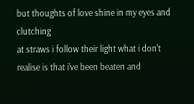but thoughts of love shine in my eyes and clutching
at straws i follow their light what i don't realise is that i've been beaten and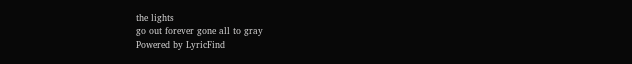the lights
go out forever gone all to gray
Powered by LyricFind